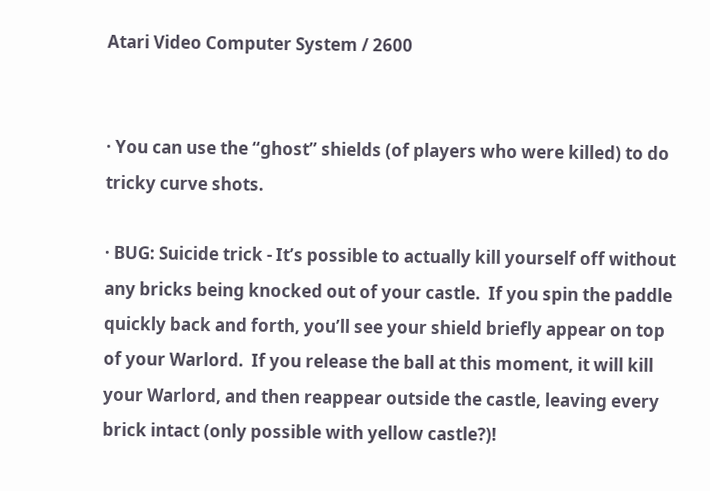Atari Video Computer System / 2600


· You can use the “ghost” shields (of players who were killed) to do tricky curve shots.

· BUG: Suicide trick - It’s possible to actually kill yourself off without any bricks being knocked out of your castle.  If you spin the paddle quickly back and forth, you’ll see your shield briefly appear on top of your Warlord.  If you release the ball at this moment, it will kill your Warlord, and then reappear outside the castle, leaving every brick intact (only possible with yellow castle?)!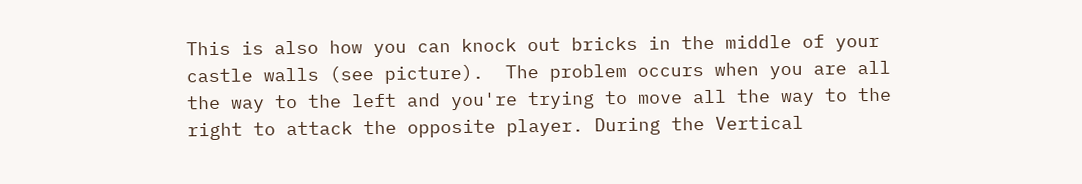This is also how you can knock out bricks in the middle of your castle walls (see picture).  The problem occurs when you are all the way to the left and you're trying to move all the way to the right to attack the opposite player. During the Vertical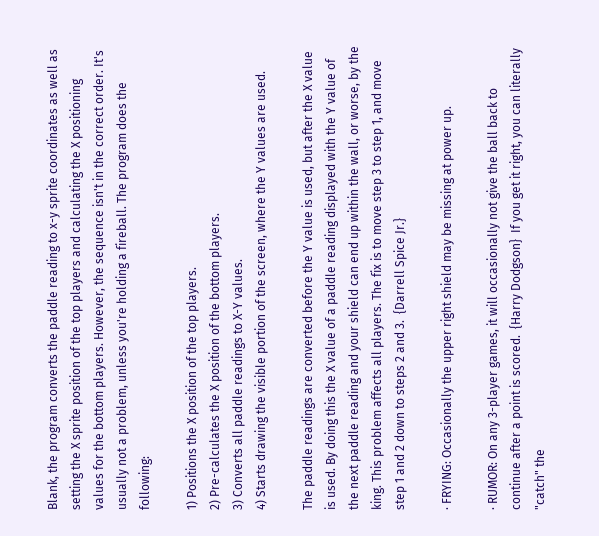Blank, the program converts the paddle reading to x-y sprite coordinates as well as setting the X sprite position of the top players and calculating the X positioning values for the bottom players. However, the sequence isn't in the correct order. It's usually not a problem, unless you're holding a fireball. The program does the following:

1) Positions the X position of the top players.
2) Pre-calculates the X position of the bottom players.
3) Converts all paddle readings to X-Y values.
4) Starts drawing the visible portion of the screen, where the Y values are used.

The paddle readings are converted before the Y value is used, but after the X value is used. By doing this the X value of a paddle reading displayed with the Y value of the next paddle reading and your shield can end up within the wall, or worse, by the king. This problem affects all players. The fix is to move step 3 to step 1, and move step 1 and 2 down to steps 2 and 3.  {Darrell Spice Jr.}

· FRYING: Occasionally the upper right shield may be missing at power up.

· RUMOR: On any 3-player games, it will occasionally not give the ball back to continue after a point is scored.  {Harry Dodgson}  If you get it right, you can literally "catch" the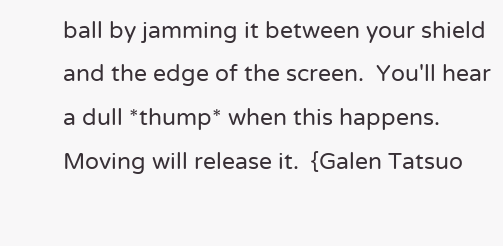ball by jamming it between your shield and the edge of the screen.  You'll hear a dull *thump* when this happens.  Moving will release it.  {Galen Tatsuo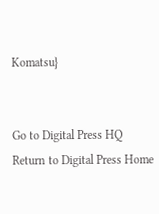Komatsu}


Go to Digital Press HQ
Return to Digital Press Home